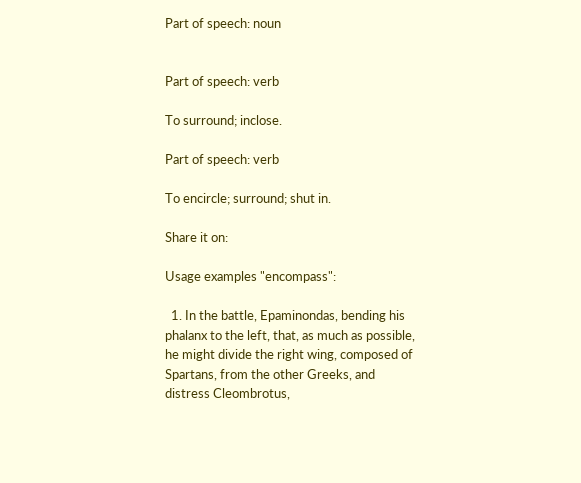Part of speech: noun


Part of speech: verb

To surround; inclose.

Part of speech: verb

To encircle; surround; shut in.

Share it on:

Usage examples "encompass":

  1. In the battle, Epaminondas, bending his phalanx to the left, that, as much as possible, he might divide the right wing, composed of Spartans, from the other Greeks, and distress Cleombrotus,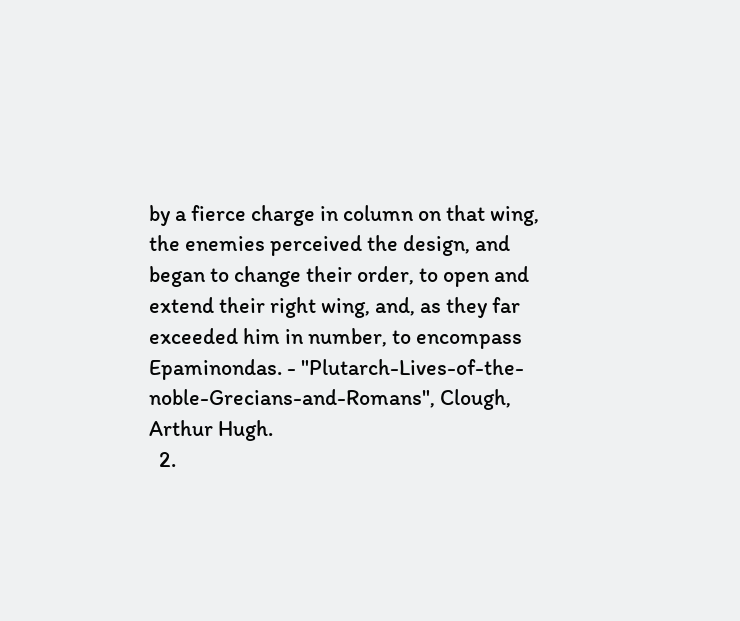by a fierce charge in column on that wing, the enemies perceived the design, and began to change their order, to open and extend their right wing, and, as they far exceeded him in number, to encompass Epaminondas. - "Plutarch-Lives-of-the-noble-Grecians-and-Romans", Clough, Arthur Hugh.
  2.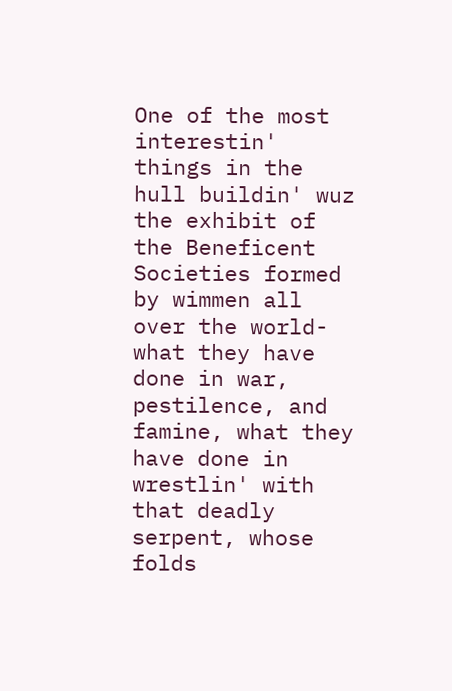One of the most interestin' things in the hull buildin' wuz the exhibit of the Beneficent Societies formed by wimmen all over the world- what they have done in war, pestilence, and famine, what they have done in wrestlin' with that deadly serpent, whose folds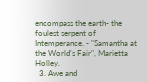encompass the earth- the foulest serpent of Intemperance. - "Samantha at the World's Fair", Marietta Holley.
  3. Awe and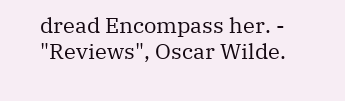dread Encompass her. - "Reviews", Oscar Wilde.